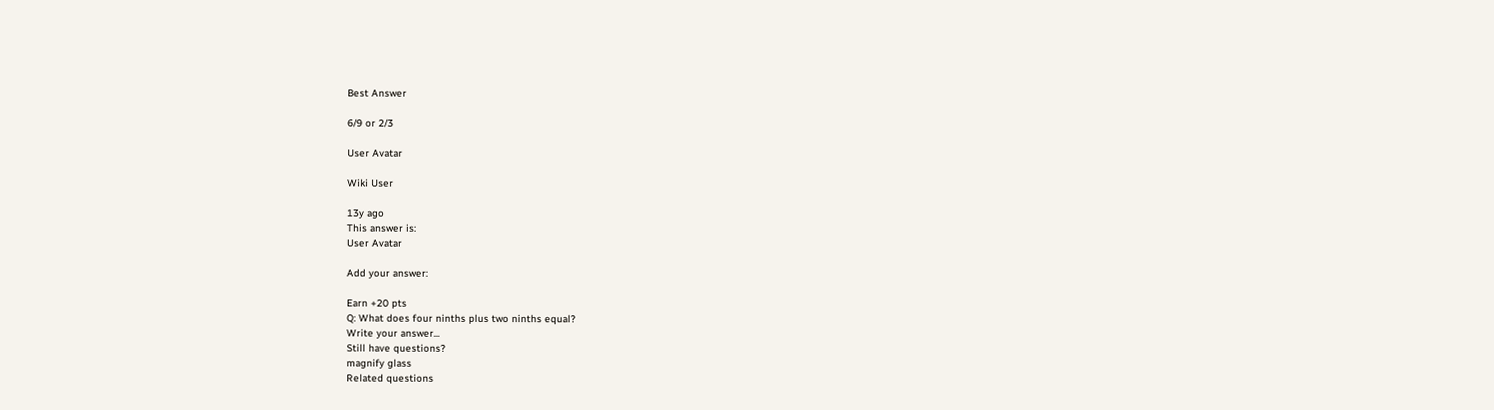Best Answer

6/9 or 2/3

User Avatar

Wiki User

13y ago
This answer is:
User Avatar

Add your answer:

Earn +20 pts
Q: What does four ninths plus two ninths equal?
Write your answer...
Still have questions?
magnify glass
Related questions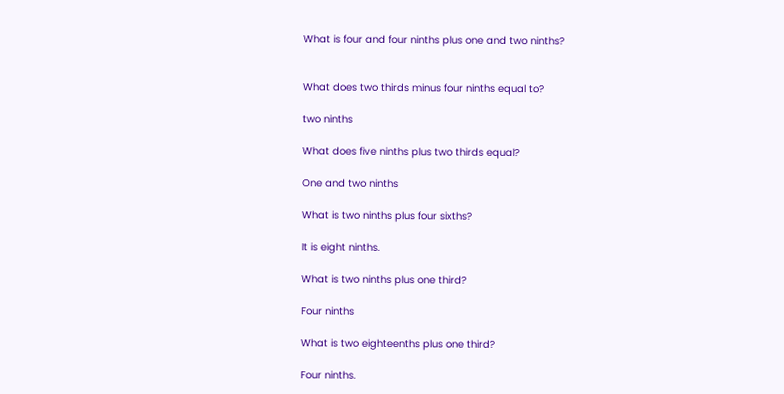What is four and four ninths plus one and two ninths?


What does two thirds minus four ninths equal to?

two ninths

What does five ninths plus two thirds equal?

One and two ninths

What is two ninths plus four sixths?

It is eight ninths.

What is two ninths plus one third?

Four ninths

What is two eighteenths plus one third?

Four ninths.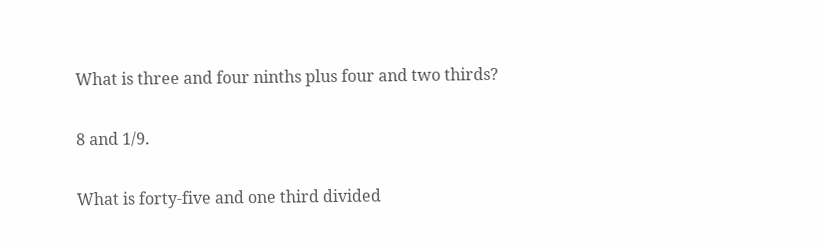What is three and four ninths plus four and two thirds?

8 and 1/9.

What is forty-five and one third divided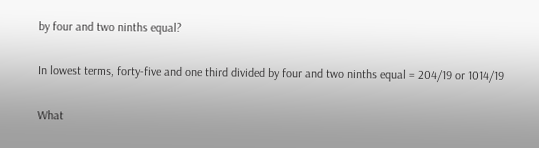by four and two ninths equal?

In lowest terms, forty-five and one third divided by four and two ninths equal = 204/19 or 1014/19

What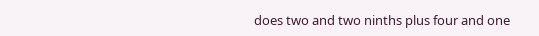does two and two ninths plus four and one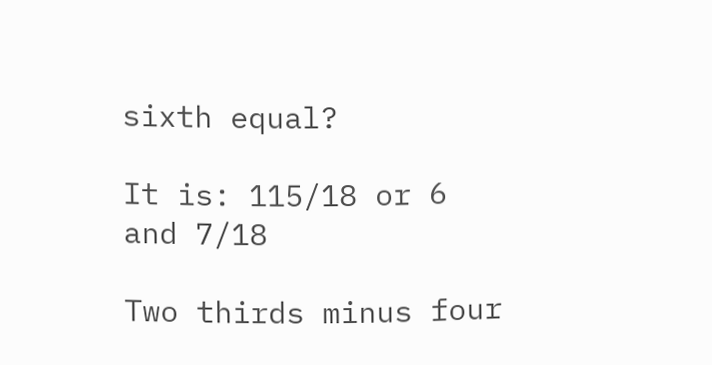sixth equal?

It is: 115/18 or 6 and 7/18

Two thirds minus four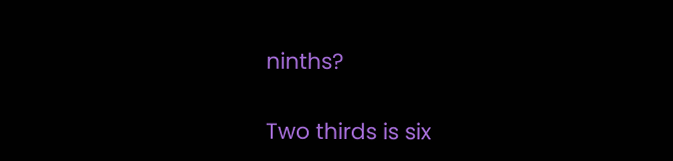ninths?

Two thirds is six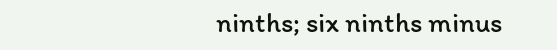ninths; six ninths minus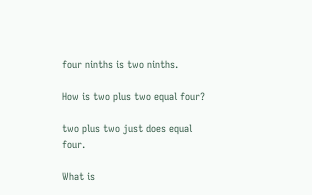four ninths is two ninths.

How is two plus two equal four?

two plus two just does equal four.

What is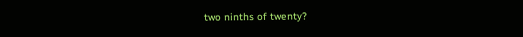two ninths of twenty?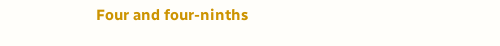Four and four-ninths